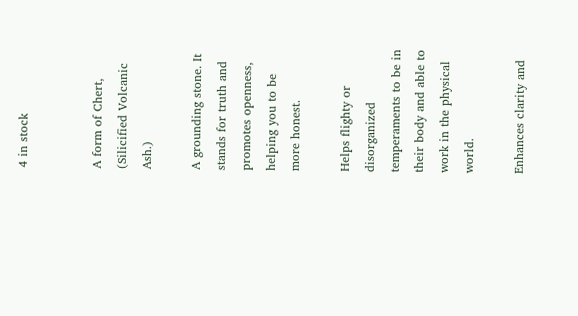4 in stock


A form of Chert, (Silicified Volcanic Ash.)

A grounding stone. It stands for truth and promotes openness, helping you to be more honest.

Helps flighty or disorganized temperaments to be in their body and able to work in the physical world.

Enhances clarity and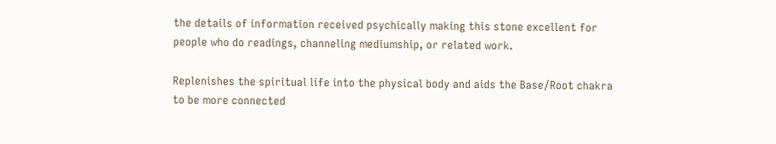the details of information received psychically making this stone excellent for people who do readings, channeling mediumship, or related work.

Replenishes the spiritual life into the physical body and aids the Base/Root chakra to be more connected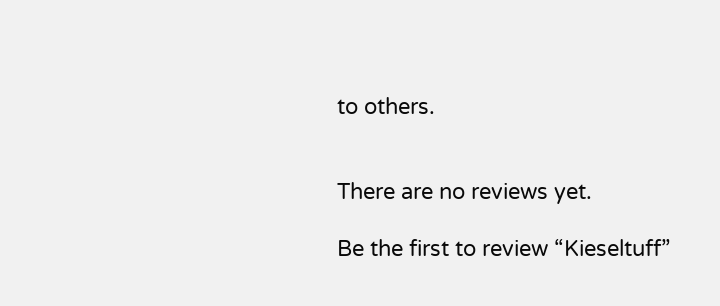to others.


There are no reviews yet.

Be the first to review “Kieseltuff”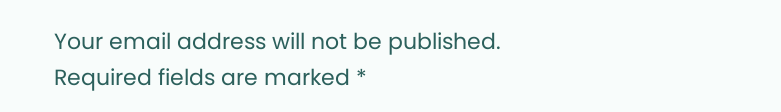Your email address will not be published. Required fields are marked *